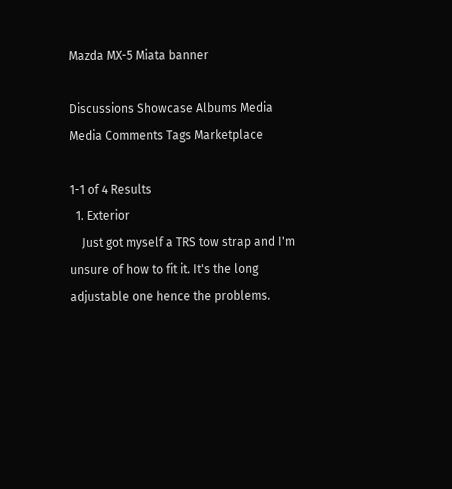Mazda MX-5 Miata banner

Discussions Showcase Albums Media Media Comments Tags Marketplace

1-1 of 4 Results
  1. Exterior
    Just got myself a TRS tow strap and I'm unsure of how to fit it. It's the long adjustable one hence the problems.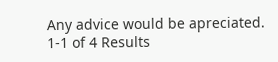Any advice would be apreciated.
1-1 of 4 Results